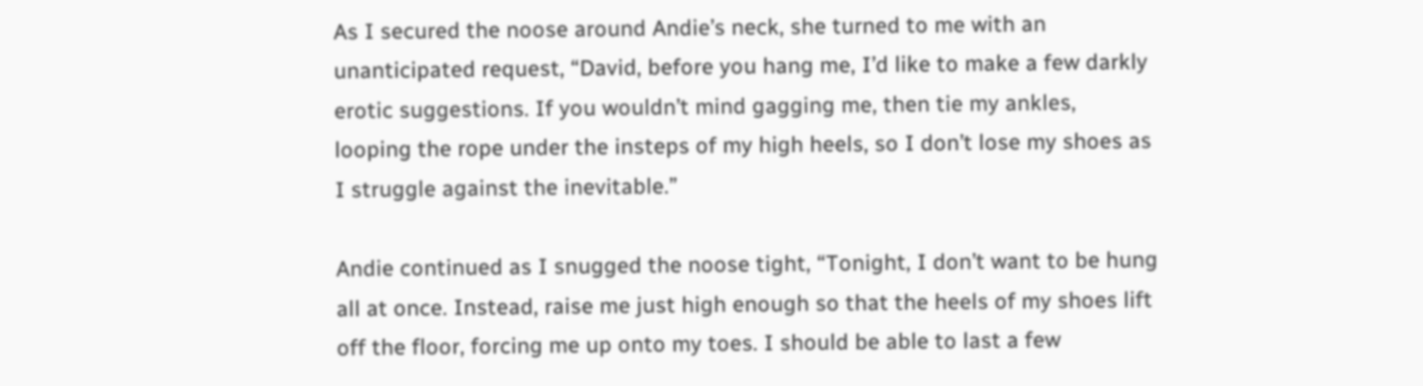As I secured the noose around Andie’s neck, she turned to me with an unanticipated request, “David, before you hang me, I’d like to make a few darkly erotic suggestions. If you wouldn’t mind gagging me, then tie my ankles, looping the rope under the insteps of my high heels, so I don’t lose my shoes as I struggle against the inevitable.”

Andie continued as I snugged the noose tight, “Tonight, I don’t want to be hung all at once. Instead, raise me just high enough so that the heels of my shoes lift off the floor, forcing me up onto my toes. I should be able to last a few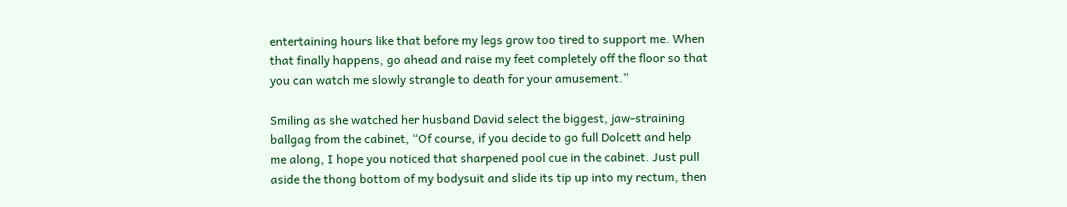entertaining hours like that before my legs grow too tired to support me. When that finally happens, go ahead and raise my feet completely off the floor so that you can watch me slowly strangle to death for your amusement.”

Smiling as she watched her husband David select the biggest, jaw-straining ballgag from the cabinet, “Of course, if you decide to go full Dolcett and help me along, I hope you noticed that sharpened pool cue in the cabinet. Just pull aside the thong bottom of my bodysuit and slide its tip up into my rectum, then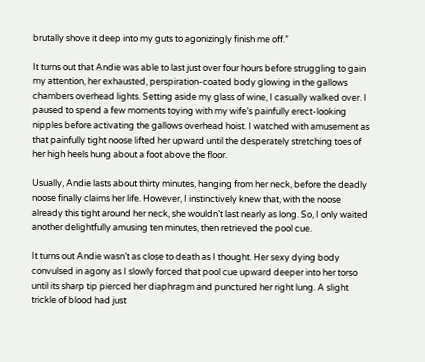brutally shove it deep into my guts to agonizingly finish me off.”

It turns out that Andie was able to last just over four hours before struggling to gain my attention, her exhausted, perspiration-coated body glowing in the gallows chambers overhead lights. Setting aside my glass of wine, I casually walked over. I paused to spend a few moments toying with my wife’s painfully erect-looking nipples before activating the gallows overhead hoist. I watched with amusement as that painfully tight noose lifted her upward until the desperately stretching toes of her high heels hung about a foot above the floor.

Usually, Andie lasts about thirty minutes, hanging from her neck, before the deadly noose finally claims her life. However, I instinctively knew that, with the noose already this tight around her neck, she wouldn’t last nearly as long. So, I only waited another delightfully amusing ten minutes, then retrieved the pool cue.

It turns out Andie wasn’t as close to death as I thought. Her sexy dying body convulsed in agony as I slowly forced that pool cue upward deeper into her torso until its sharp tip pierced her diaphragm and punctured her right lung. A slight trickle of blood had just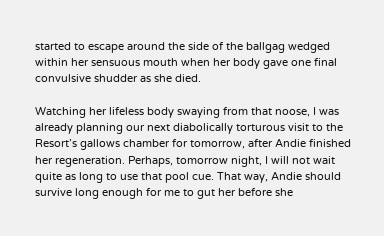started to escape around the side of the ballgag wedged within her sensuous mouth when her body gave one final convulsive shudder as she died.

Watching her lifeless body swaying from that noose, I was already planning our next diabolically torturous visit to the Resort’s gallows chamber for tomorrow, after Andie finished her regeneration. Perhaps, tomorrow night, I will not wait quite as long to use that pool cue. That way, Andie should survive long enough for me to gut her before she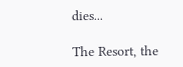dies...

The Resort, the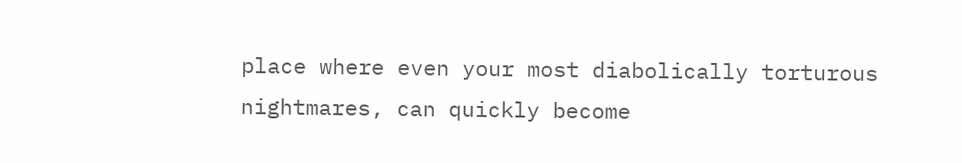place where even your most diabolically torturous nightmares, can quickly become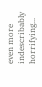even more indescribably horrifying...